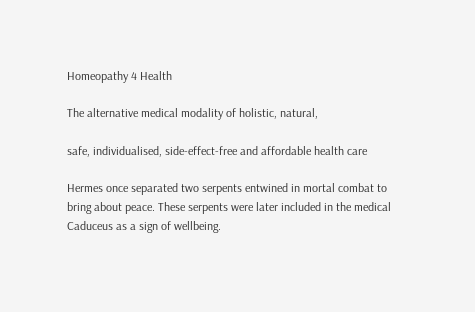Homeopathy 4 Health

The alternative medical modality of holistic, natural,

safe, individualised, side-effect-free and affordable health care

Hermes once separated two serpents entwined in mortal combat to bring about peace. These serpents were later included in the medical Caduceus as a sign of wellbeing.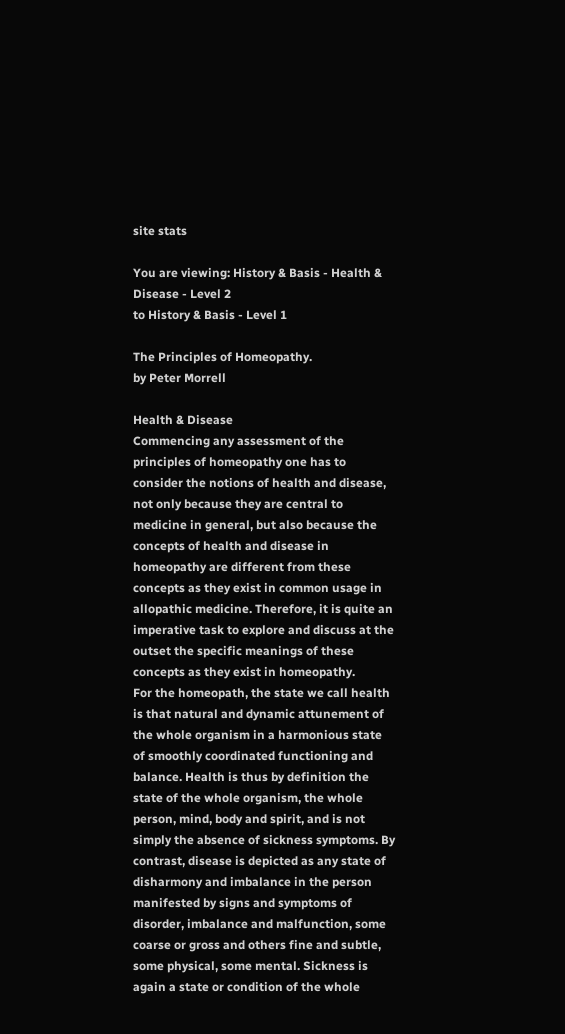site stats

You are viewing: History & Basis - Health & Disease - Level 2
to History & Basis - Level 1

The Principles of Homeopathy.
by Peter Morrell

Health & Disease
Commencing any assessment of the principles of homeopathy one has to consider the notions of health and disease, not only because they are central to medicine in general, but also because the concepts of health and disease in homeopathy are different from these concepts as they exist in common usage in allopathic medicine. Therefore, it is quite an imperative task to explore and discuss at the outset the specific meanings of these concepts as they exist in homeopathy.
For the homeopath, the state we call health is that natural and dynamic attunement of the whole organism in a harmonious state of smoothly coordinated functioning and balance. Health is thus by definition the state of the whole organism, the whole person, mind, body and spirit, and is not simply the absence of sickness symptoms. By contrast, disease is depicted as any state of disharmony and imbalance in the person manifested by signs and symptoms of disorder, imbalance and malfunction, some coarse or gross and others fine and subtle, some physical, some mental. Sickness is again a state or condition of the whole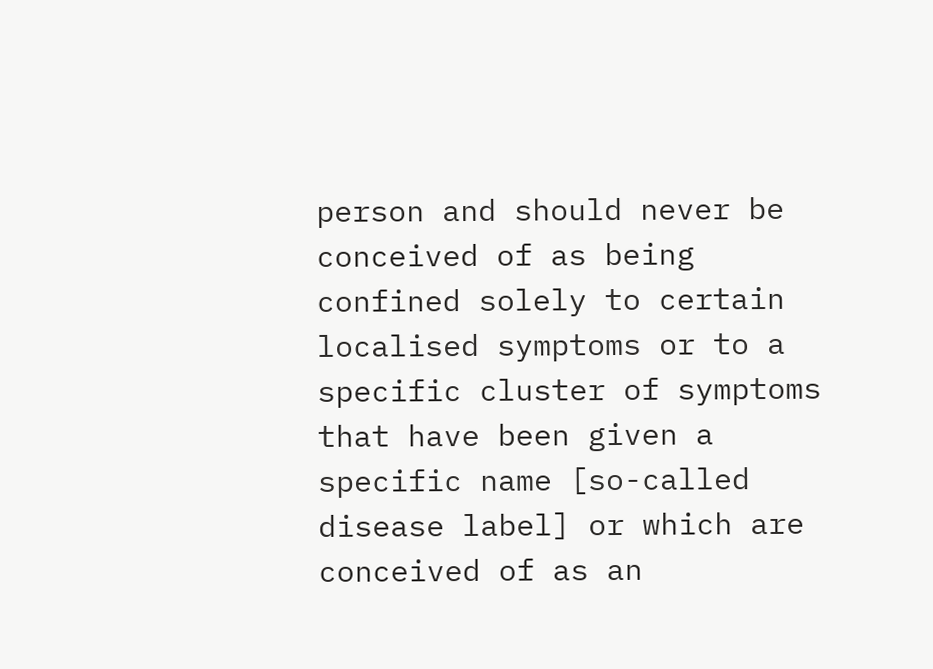person and should never be conceived of as being confined solely to certain localised symptoms or to a specific cluster of symptoms that have been given a specific name [so-called disease label] or which are conceived of as an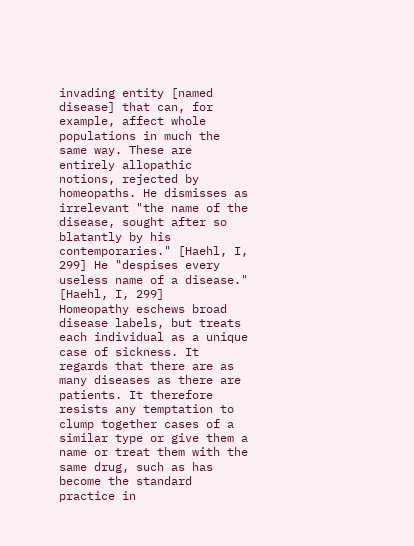invading entity [named disease] that can, for example, affect whole populations in much the same way. These are entirely allopathic notions, rejected by homeopaths. He dismisses as irrelevant "the name of the disease, sought after so blatantly by his contemporaries." [Haehl, I, 299] He "despises every useless name of a disease." [Haehl, I, 299]
Homeopathy eschews broad disease labels, but treats each individual as a unique case of sickness. It regards that there are as many diseases as there are patients. It therefore resists any temptation to clump together cases of a similar type or give them a name or treat them with the same drug, such as has become the standard practice in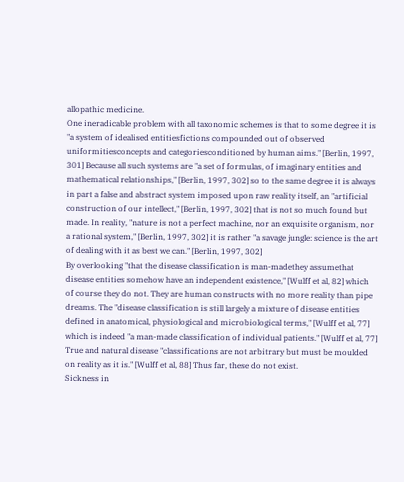allopathic medicine.
One ineradicable problem with all taxonomic schemes is that to some degree it is "a system of idealised entitiesfictions compounded out of observed uniformitiesconcepts and categoriesconditioned by human aims." [Berlin, 1997, 301] Because all such systems are "a set of formulas, of imaginary entities and mathematical relationships," [Berlin, 1997, 302] so to the same degree it is always in part a false and abstract system imposed upon raw reality itself, an "artificial construction of our intellect," [Berlin, 1997, 302] that is not so much found but made. In reality, "nature is not a perfect machine, nor an exquisite organism, nor a rational system," [Berlin, 1997, 302] it is rather "a savage jungle: science is the art of dealing with it as best we can." [Berlin, 1997, 302]
By overlooking "that the disease classification is man-madethey assumethat disease entities somehow have an independent existence," [Wulff et al, 82] which of course they do not. They are human constructs with no more reality than pipe dreams. The "disease classification is still largely a mixture of disease entities defined in anatomical, physiological and microbiological terms," [Wulff et al, 77] which is indeed "a man-made classification of individual patients." [Wulff et al, 77] True and natural disease "classifications are not arbitrary but must be moulded on reality as it is." [Wulff et al, 88] Thus far, these do not exist.
Sickness in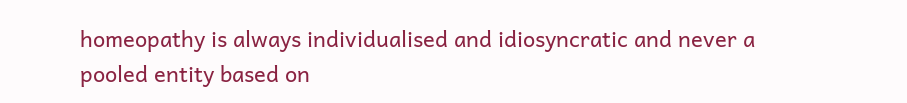homeopathy is always individualised and idiosyncratic and never a pooled entity based on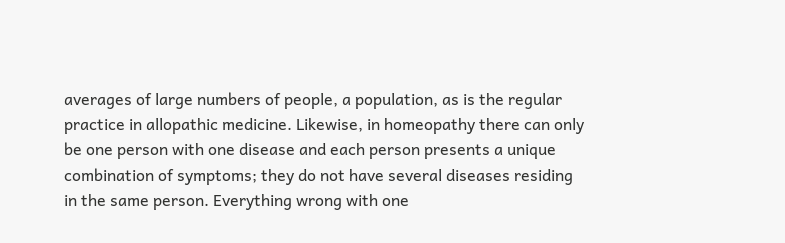averages of large numbers of people, a population, as is the regular practice in allopathic medicine. Likewise, in homeopathy there can only be one person with one disease and each person presents a unique combination of symptoms; they do not have several diseases residing in the same person. Everything wrong with one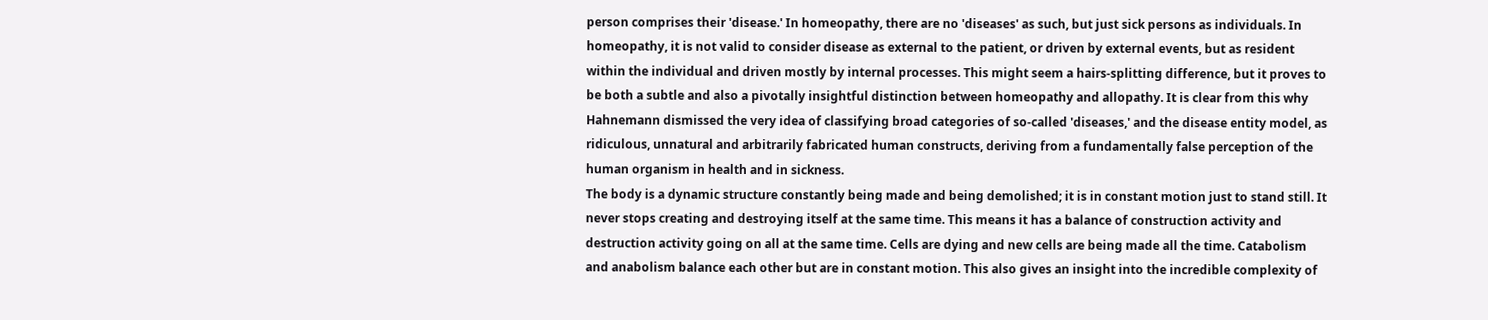person comprises their 'disease.' In homeopathy, there are no 'diseases' as such, but just sick persons as individuals. In homeopathy, it is not valid to consider disease as external to the patient, or driven by external events, but as resident within the individual and driven mostly by internal processes. This might seem a hairs-splitting difference, but it proves to be both a subtle and also a pivotally insightful distinction between homeopathy and allopathy. It is clear from this why Hahnemann dismissed the very idea of classifying broad categories of so-called 'diseases,' and the disease entity model, as ridiculous, unnatural and arbitrarily fabricated human constructs, deriving from a fundamentally false perception of the human organism in health and in sickness.
The body is a dynamic structure constantly being made and being demolished; it is in constant motion just to stand still. It never stops creating and destroying itself at the same time. This means it has a balance of construction activity and destruction activity going on all at the same time. Cells are dying and new cells are being made all the time. Catabolism and anabolism balance each other but are in constant motion. This also gives an insight into the incredible complexity of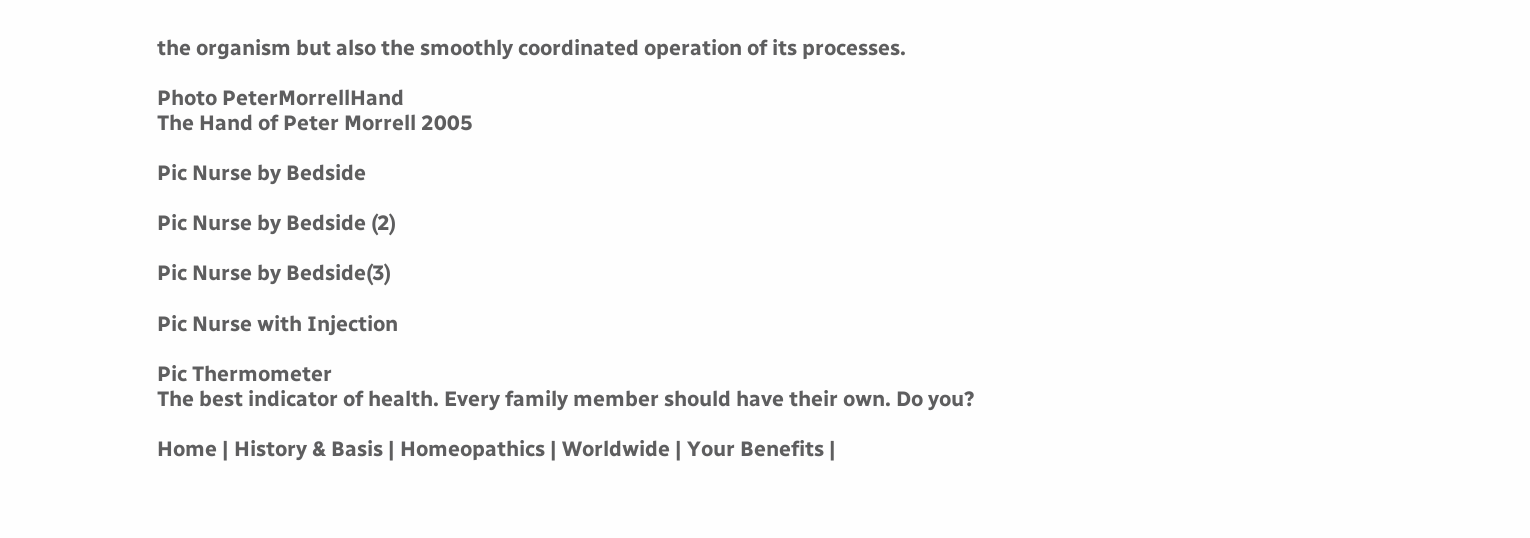the organism but also the smoothly coordinated operation of its processes.

Photo PeterMorrellHand
The Hand of Peter Morrell 2005

Pic Nurse by Bedside

Pic Nurse by Bedside (2)

Pic Nurse by Bedside(3)

Pic Nurse with Injection

Pic Thermometer
The best indicator of health. Every family member should have their own. Do you?

Home | History & Basis | Homeopathics | Worldwide | Your Benefits |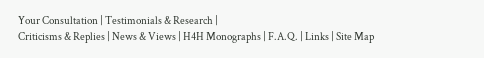Your Consultation | Testimonials & Research |
Criticisms & Replies | News & Views | H4H Monographs | F.A.Q. | Links | Site Map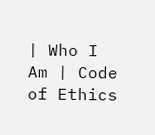| Who I Am | Code of Ethics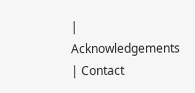| Acknowledgements | Contact